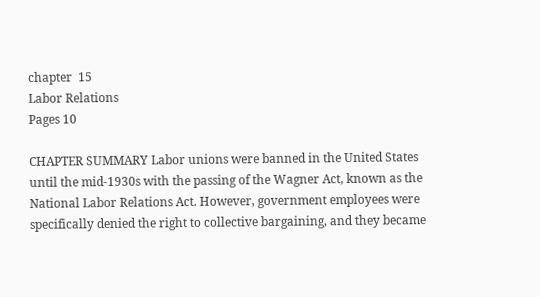chapter  15
Labor Relations
Pages 10

CHAPTER SUMMARY Labor unions were banned in the United States until the mid-1930s with the passing of the Wagner Act, known as the National Labor Relations Act. However, government employees were specifically denied the right to collective bargaining, and they became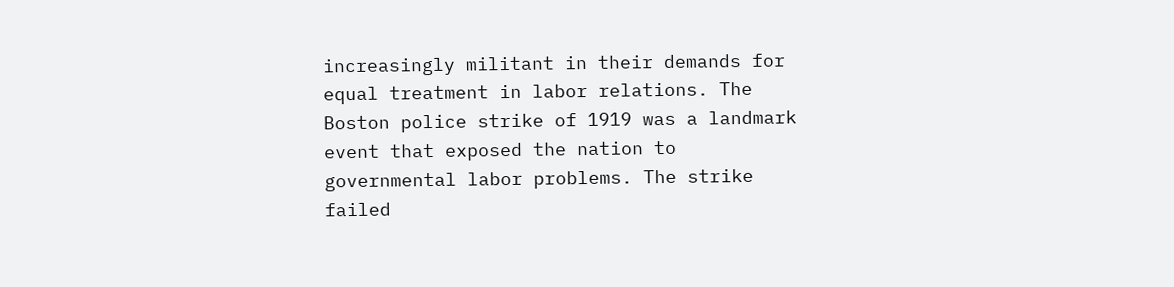increasingly militant in their demands for equal treatment in labor relations. The Boston police strike of 1919 was a landmark event that exposed the nation to governmental labor problems. The strike failed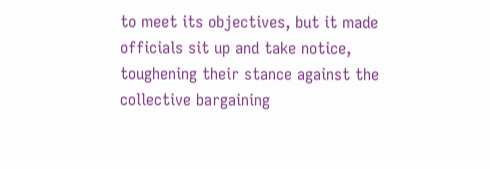to meet its objectives, but it made officials sit up and take notice, toughening their stance against the collective bargaining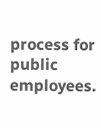process for public employees.